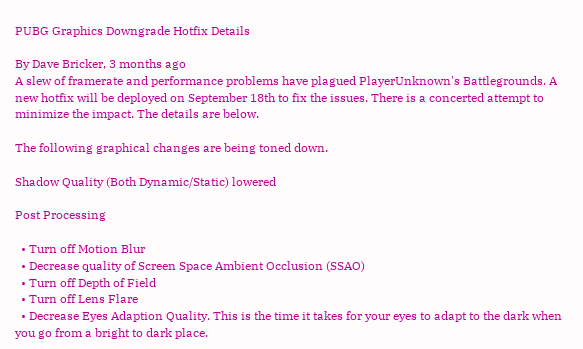PUBG Graphics Downgrade Hotfix Details

By Dave Bricker, 3 months ago
A slew of framerate and performance problems have plagued PlayerUnknown's Battlegrounds. A new hotfix will be deployed on September 18th to fix the issues. There is a concerted attempt to minimize the impact. The details are below.

The following graphical changes are being toned down.

Shadow Quality (Both Dynamic/Static) lowered

Post Processing

  • Turn off Motion Blur
  • Decrease quality of Screen Space Ambient Occlusion (SSAO)
  • Turn off Depth of Field
  • Turn off Lens Flare
  • Decrease Eyes Adaption Quality. This is the time it takes for your eyes to adapt to the dark when you go from a bright to dark place.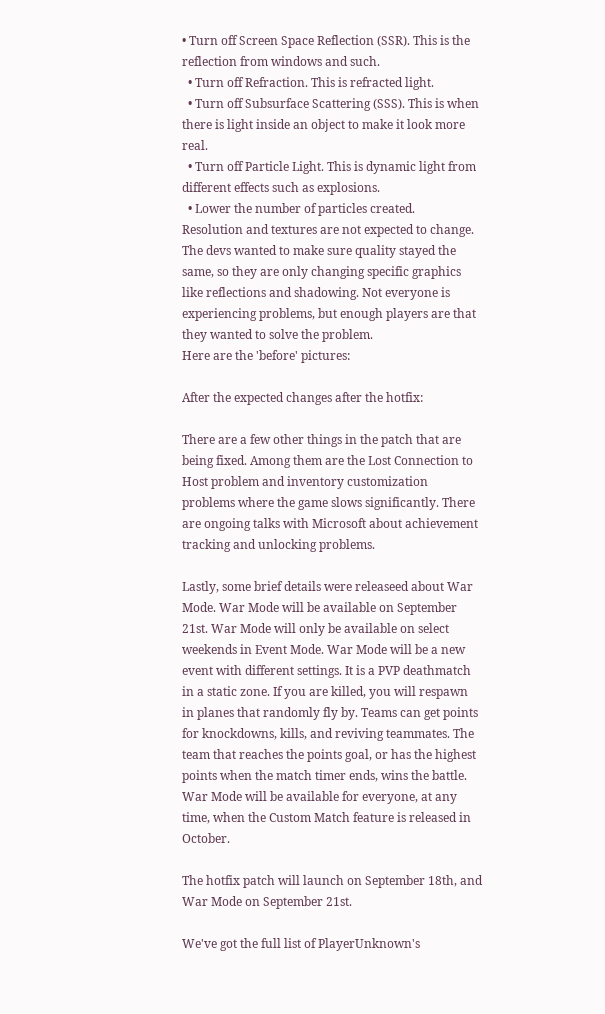• Turn off Screen Space Reflection (SSR). This is the reflection from windows and such.
  • Turn off Refraction. This is refracted light.
  • Turn off Subsurface Scattering (SSS). This is when there is light inside an object to make it look more real.
  • Turn off Particle Light. This is dynamic light from different effects such as explosions.
  • Lower the number of particles created.
Resolution and textures are not expected to change. The devs wanted to make sure quality stayed the same, so they are only changing specific graphics like reflections and shadowing. Not everyone is experiencing problems, but enough players are that they wanted to solve the problem.
Here are the 'before' pictures:

After the expected changes after the hotfix:

There are a few other things in the patch that are being fixed. Among them are the Lost Connection to Host problem and inventory customization problems where the game slows significantly. There are ongoing talks with Microsoft about achievement tracking and unlocking problems.

Lastly, some brief details were releaseed about War Mode. War Mode will be available on September 21st. War Mode will only be available on select weekends in Event Mode. War Mode will be a new event with different settings. It is a PVP deathmatch in a static zone. If you are killed, you will respawn in planes that randomly fly by. Teams can get points for knockdowns, kills, and reviving teammates. The team that reaches the points goal, or has the highest points when the match timer ends, wins the battle. War Mode will be available for everyone, at any time, when the Custom Match feature is released in October.

The hotfix patch will launch on September 18th, and War Mode on September 21st.

We've got the full list of PlayerUnknown's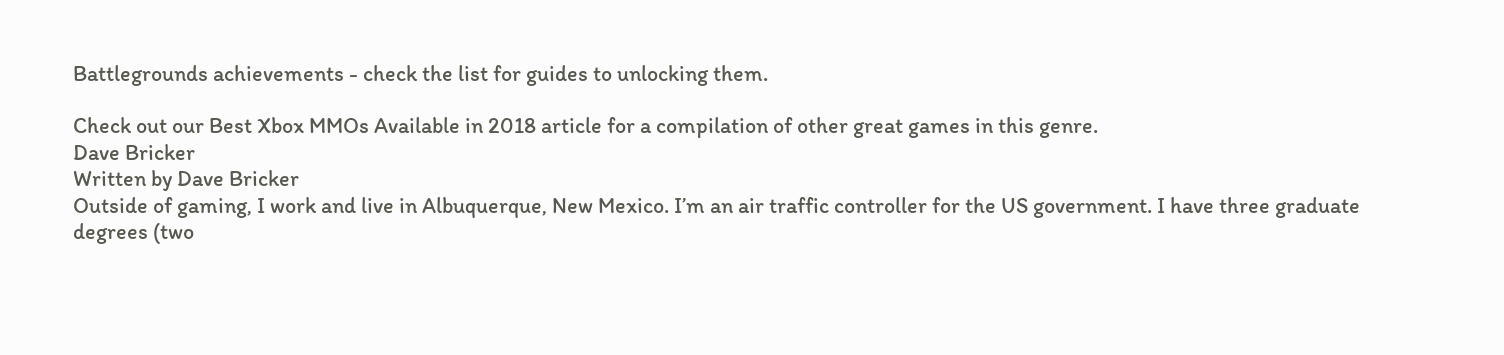Battlegrounds achievements - check the list for guides to unlocking them.

Check out our Best Xbox MMOs Available in 2018 article for a compilation of other great games in this genre.
Dave Bricker
Written by Dave Bricker
Outside of gaming, I work and live in Albuquerque, New Mexico. I’m an air traffic controller for the US government. I have three graduate degrees (two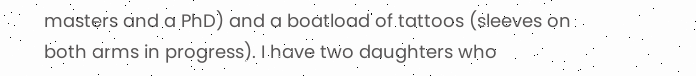masters and a PhD) and a boatload of tattoos (sleeves on both arms in progress). I have two daughters who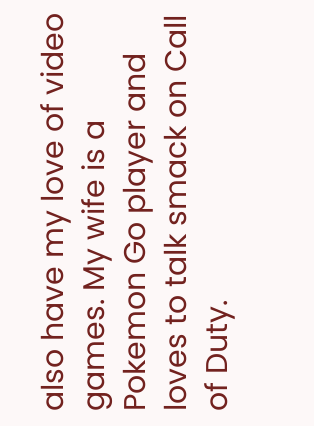also have my love of video games. My wife is a Pokemon Go player and loves to talk smack on Call of Duty.